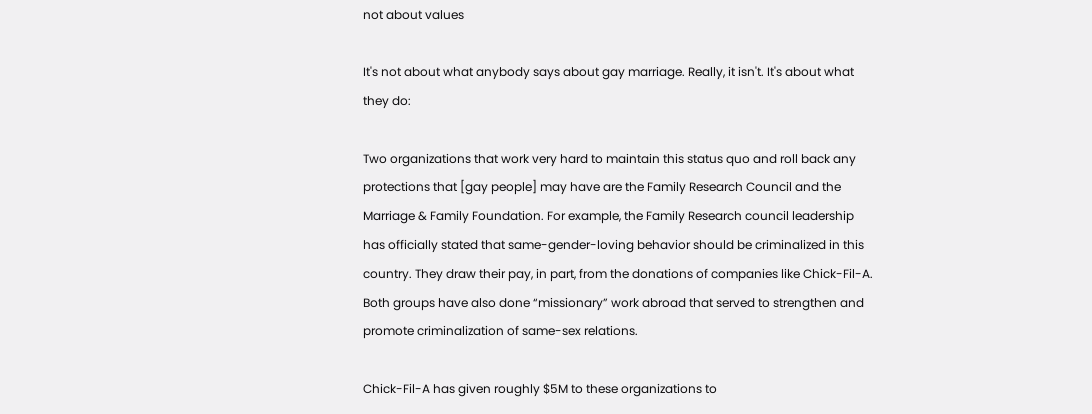not about values

It's not about what anybody says about gay marriage. Really, it isn't. It's about what they do:

Two organizations that work very hard to maintain this status quo and roll back any protections that [gay people] may have are the Family Research Council and the Marriage & Family Foundation. For example, the Family Research council leadership has officially stated that same-gender-loving behavior should be criminalized in this country. They draw their pay, in part, from the donations of companies like Chick-Fil-A. Both groups have also done “missionary” work abroad that served to strengthen and promote criminalization of same-sex relations.

Chick-Fil-A has given roughly $5M to these organizations to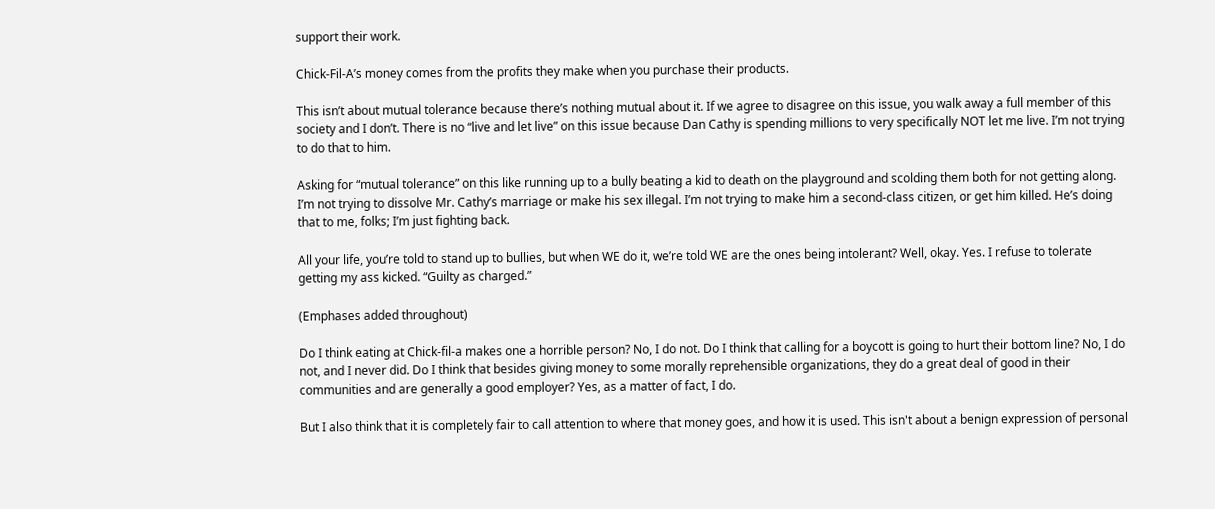support their work.

Chick-Fil-A’s money comes from the profits they make when you purchase their products.

This isn’t about mutual tolerance because there’s nothing mutual about it. If we agree to disagree on this issue, you walk away a full member of this society and I don’t. There is no “live and let live” on this issue because Dan Cathy is spending millions to very specifically NOT let me live. I’m not trying to do that to him.

Asking for “mutual tolerance” on this like running up to a bully beating a kid to death on the playground and scolding them both for not getting along. I’m not trying to dissolve Mr. Cathy’s marriage or make his sex illegal. I’m not trying to make him a second-class citizen, or get him killed. He’s doing that to me, folks; I’m just fighting back.

All your life, you’re told to stand up to bullies, but when WE do it, we’re told WE are the ones being intolerant? Well, okay. Yes. I refuse to tolerate getting my ass kicked. “Guilty as charged.”

(Emphases added throughout)

Do I think eating at Chick-fil-a makes one a horrible person? No, I do not. Do I think that calling for a boycott is going to hurt their bottom line? No, I do not, and I never did. Do I think that besides giving money to some morally reprehensible organizations, they do a great deal of good in their communities and are generally a good employer? Yes, as a matter of fact, I do.

But I also think that it is completely fair to call attention to where that money goes, and how it is used. This isn't about a benign expression of personal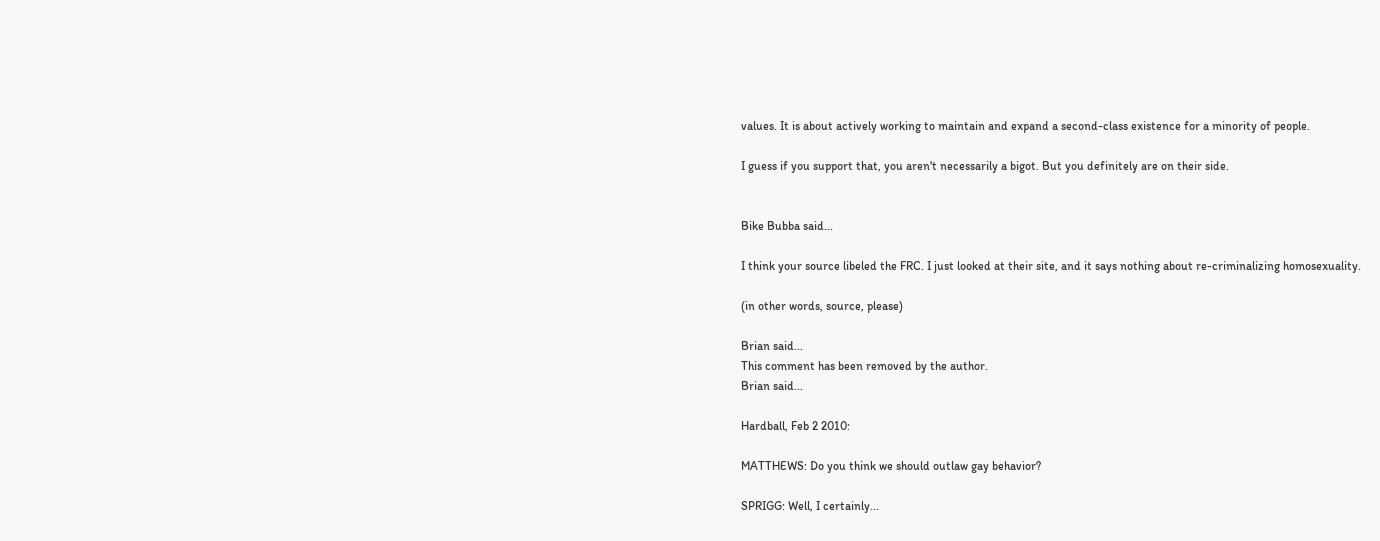values. It is about actively working to maintain and expand a second-class existence for a minority of people.

I guess if you support that, you aren't necessarily a bigot. But you definitely are on their side.


Bike Bubba said...

I think your source libeled the FRC. I just looked at their site, and it says nothing about re-criminalizing homosexuality.

(in other words, source, please)

Brian said...
This comment has been removed by the author.
Brian said...

Hardball, Feb 2 2010:

MATTHEWS: Do you think we should outlaw gay behavior?

SPRIGG: Well, I certainly...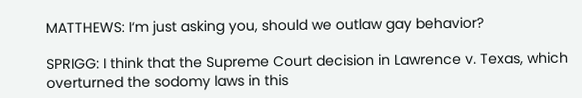MATTHEWS: I‘m just asking you, should we outlaw gay behavior?

SPRIGG: I think that the Supreme Court decision in Lawrence v. Texas, which overturned the sodomy laws in this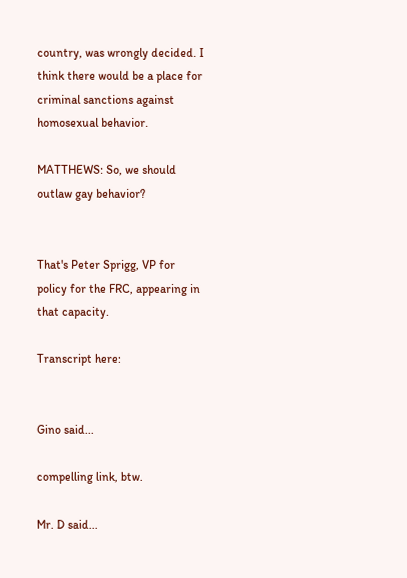country, was wrongly decided. I think there would be a place for criminal sanctions against homosexual behavior.

MATTHEWS: So, we should outlaw gay behavior?


That's Peter Sprigg, VP for policy for the FRC, appearing in that capacity.

Transcript here:


Gino said...

compelling link, btw.

Mr. D said...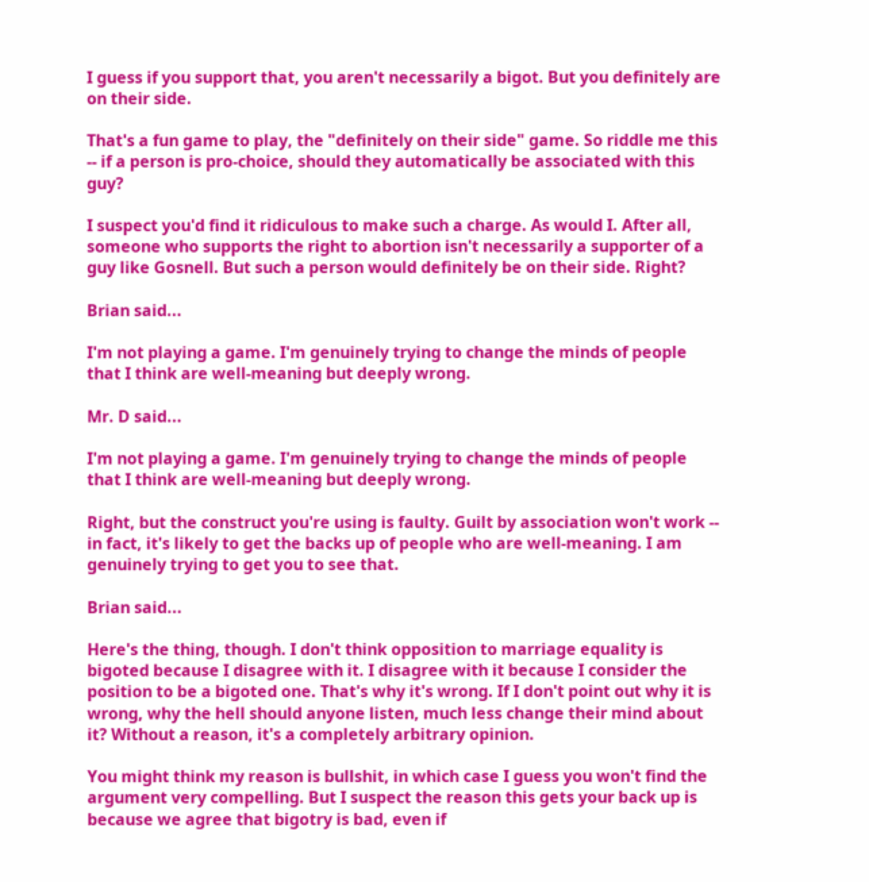I guess if you support that, you aren't necessarily a bigot. But you definitely are on their side.

That's a fun game to play, the "definitely on their side" game. So riddle me this -- if a person is pro-choice, should they automatically be associated with this guy?

I suspect you'd find it ridiculous to make such a charge. As would I. After all, someone who supports the right to abortion isn't necessarily a supporter of a guy like Gosnell. But such a person would definitely be on their side. Right?

Brian said...

I'm not playing a game. I'm genuinely trying to change the minds of people that I think are well-meaning but deeply wrong.

Mr. D said...

I'm not playing a game. I'm genuinely trying to change the minds of people that I think are well-meaning but deeply wrong.

Right, but the construct you're using is faulty. Guilt by association won't work -- in fact, it's likely to get the backs up of people who are well-meaning. I am genuinely trying to get you to see that.

Brian said...

Here's the thing, though. I don't think opposition to marriage equality is bigoted because I disagree with it. I disagree with it because I consider the position to be a bigoted one. That's why it's wrong. If I don't point out why it is wrong, why the hell should anyone listen, much less change their mind about it? Without a reason, it's a completely arbitrary opinion.

You might think my reason is bullshit, in which case I guess you won't find the argument very compelling. But I suspect the reason this gets your back up is because we agree that bigotry is bad, even if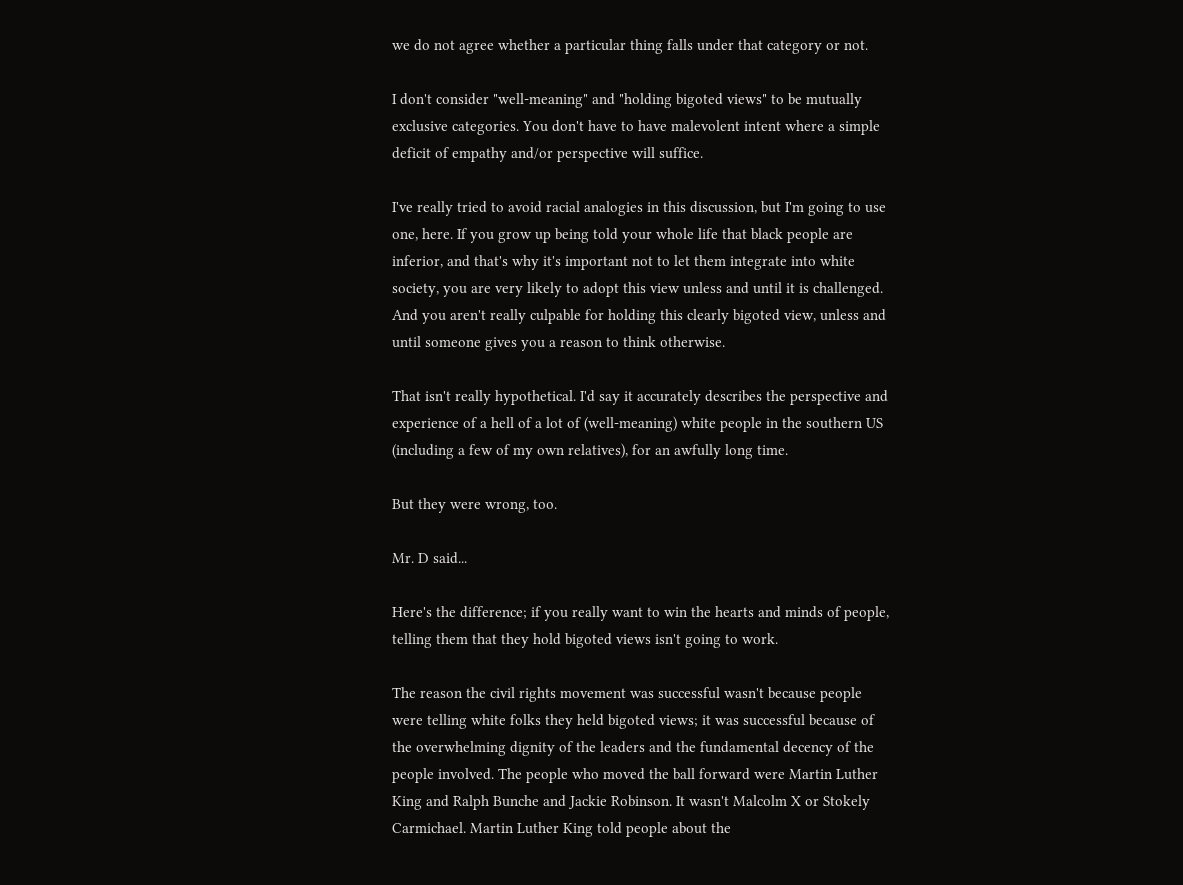we do not agree whether a particular thing falls under that category or not.

I don't consider "well-meaning" and "holding bigoted views" to be mutually exclusive categories. You don't have to have malevolent intent where a simple deficit of empathy and/or perspective will suffice.

I've really tried to avoid racial analogies in this discussion, but I'm going to use one, here. If you grow up being told your whole life that black people are inferior, and that's why it's important not to let them integrate into white society, you are very likely to adopt this view unless and until it is challenged. And you aren't really culpable for holding this clearly bigoted view, unless and until someone gives you a reason to think otherwise.

That isn't really hypothetical. I'd say it accurately describes the perspective and experience of a hell of a lot of (well-meaning) white people in the southern US (including a few of my own relatives), for an awfully long time.

But they were wrong, too.

Mr. D said...

Here's the difference; if you really want to win the hearts and minds of people, telling them that they hold bigoted views isn't going to work.

The reason the civil rights movement was successful wasn't because people were telling white folks they held bigoted views; it was successful because of the overwhelming dignity of the leaders and the fundamental decency of the people involved. The people who moved the ball forward were Martin Luther King and Ralph Bunche and Jackie Robinson. It wasn't Malcolm X or Stokely Carmichael. Martin Luther King told people about the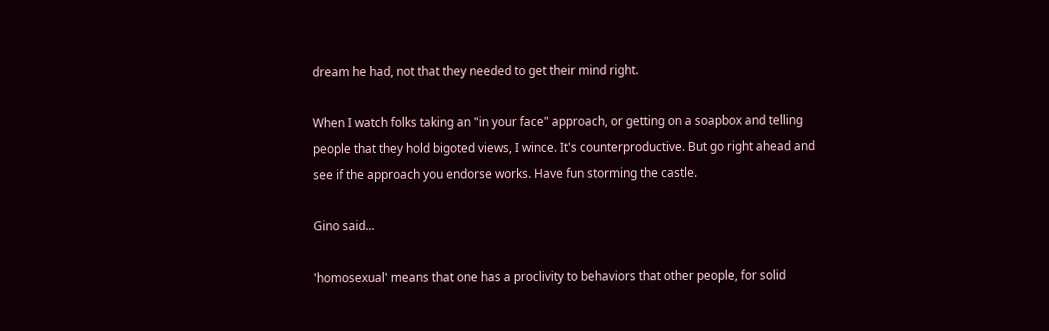dream he had, not that they needed to get their mind right.

When I watch folks taking an "in your face" approach, or getting on a soapbox and telling people that they hold bigoted views, I wince. It's counterproductive. But go right ahead and see if the approach you endorse works. Have fun storming the castle.

Gino said...

'homosexual' means that one has a proclivity to behaviors that other people, for solid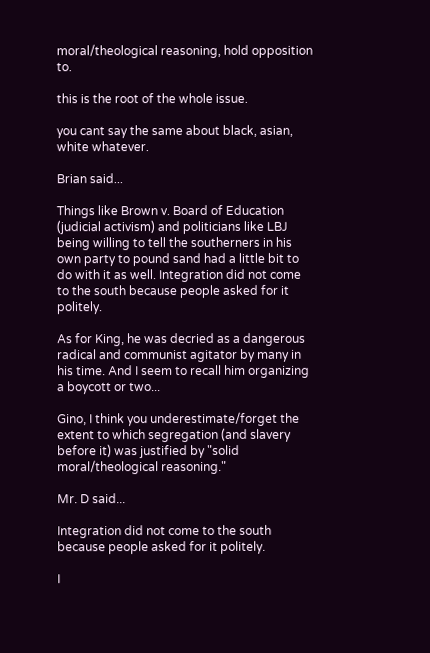moral/theological reasoning, hold opposition to.

this is the root of the whole issue.

you cant say the same about black, asian, white whatever.

Brian said...

Things like Brown v. Board of Education (judicial activism) and politicians like LBJ being willing to tell the southerners in his own party to pound sand had a little bit to do with it as well. Integration did not come to the south because people asked for it politely.

As for King, he was decried as a dangerous radical and communist agitator by many in his time. And I seem to recall him organizing a boycott or two...

Gino, I think you underestimate/forget the extent to which segregation (and slavery before it) was justified by "solid moral/theological reasoning."

Mr. D said...

Integration did not come to the south because people asked for it politely.

I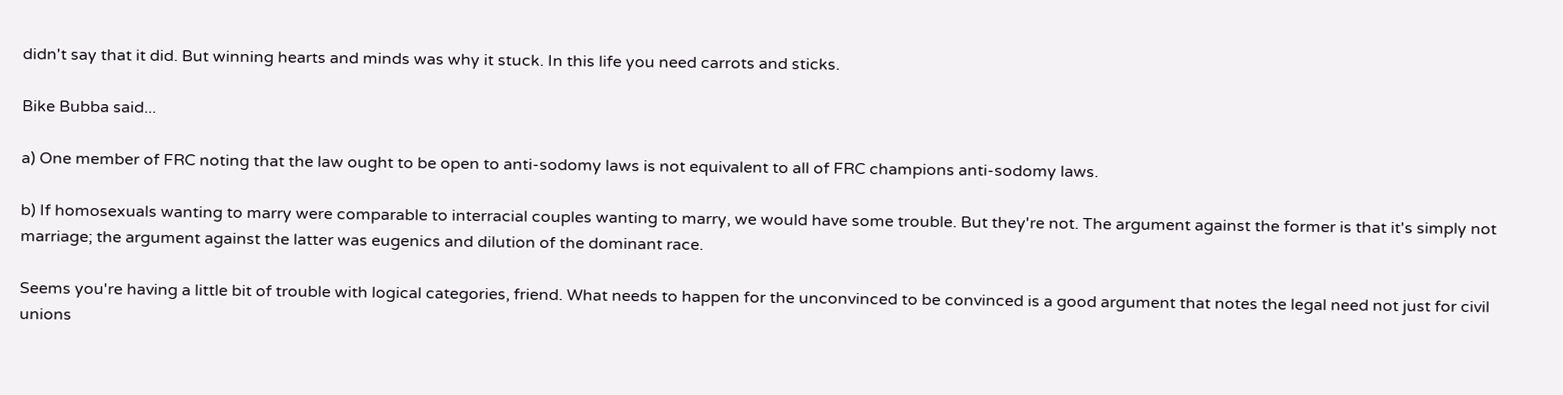didn't say that it did. But winning hearts and minds was why it stuck. In this life you need carrots and sticks.

Bike Bubba said...

a) One member of FRC noting that the law ought to be open to anti-sodomy laws is not equivalent to all of FRC champions anti-sodomy laws.

b) If homosexuals wanting to marry were comparable to interracial couples wanting to marry, we would have some trouble. But they're not. The argument against the former is that it's simply not marriage; the argument against the latter was eugenics and dilution of the dominant race.

Seems you're having a little bit of trouble with logical categories, friend. What needs to happen for the unconvinced to be convinced is a good argument that notes the legal need not just for civil unions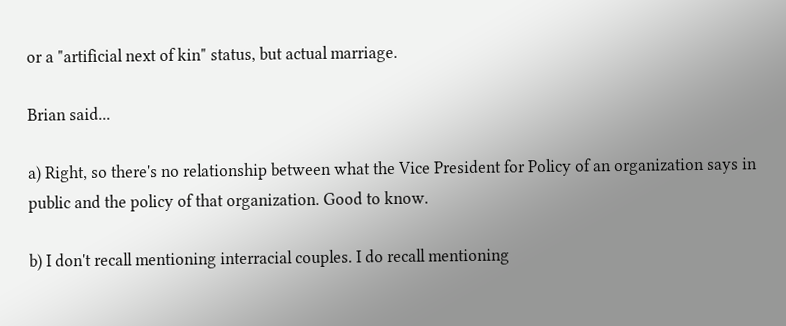or a "artificial next of kin" status, but actual marriage.

Brian said...

a) Right, so there's no relationship between what the Vice President for Policy of an organization says in public and the policy of that organization. Good to know.

b) I don't recall mentioning interracial couples. I do recall mentioning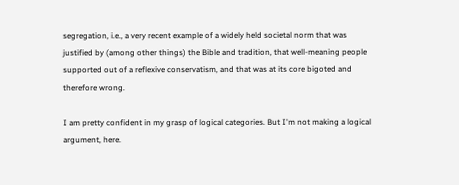segregation, i.e., a very recent example of a widely held societal norm that was justified by (among other things) the Bible and tradition, that well-meaning people supported out of a reflexive conservatism, and that was at its core bigoted and therefore wrong.

I am pretty confident in my grasp of logical categories. But I'm not making a logical argument, here.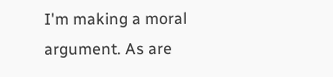I'm making a moral argument. As are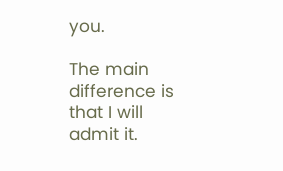you.

The main difference is that I will admit it.